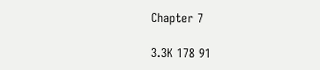Chapter 7

3.3K 178 91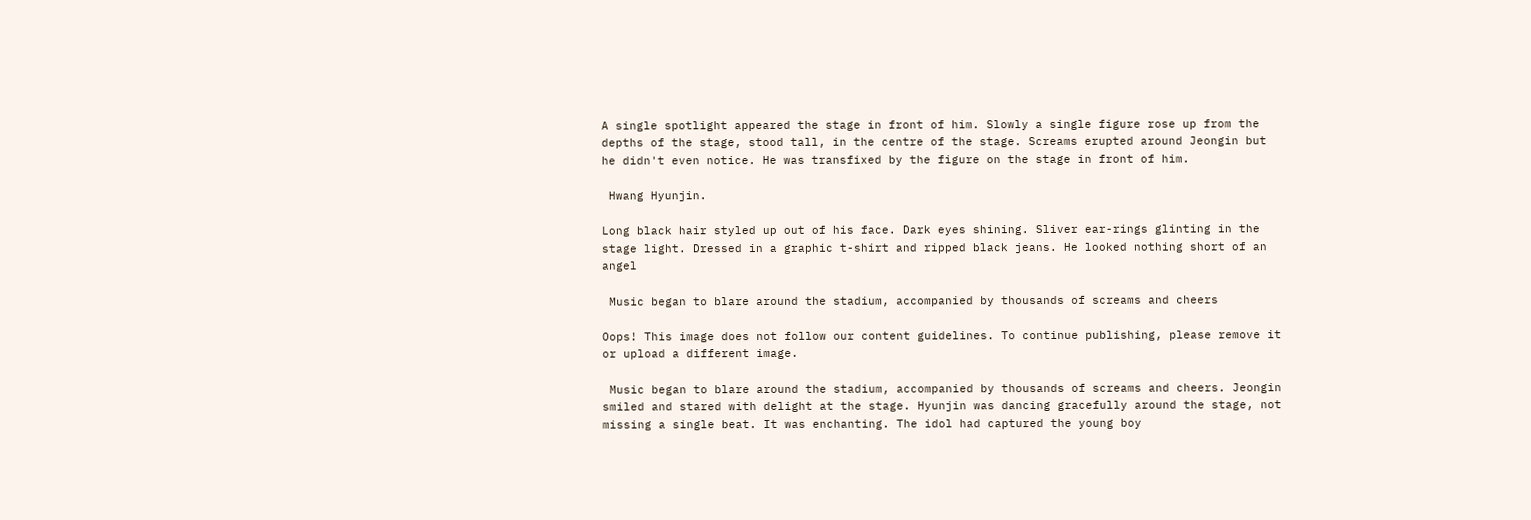A single spotlight appeared the stage in front of him. Slowly a single figure rose up from the depths of the stage, stood tall, in the centre of the stage. Screams erupted around Jeongin but he didn't even notice. He was transfixed by the figure on the stage in front of him.

 Hwang Hyunjin.

Long black hair styled up out of his face. Dark eyes shining. Sliver ear-rings glinting in the stage light. Dressed in a graphic t-shirt and ripped black jeans. He looked nothing short of an angel

 Music began to blare around the stadium, accompanied by thousands of screams and cheers

Oops! This image does not follow our content guidelines. To continue publishing, please remove it or upload a different image.

 Music began to blare around the stadium, accompanied by thousands of screams and cheers. Jeongin smiled and stared with delight at the stage. Hyunjin was dancing gracefully around the stage, not missing a single beat. It was enchanting. The idol had captured the young boy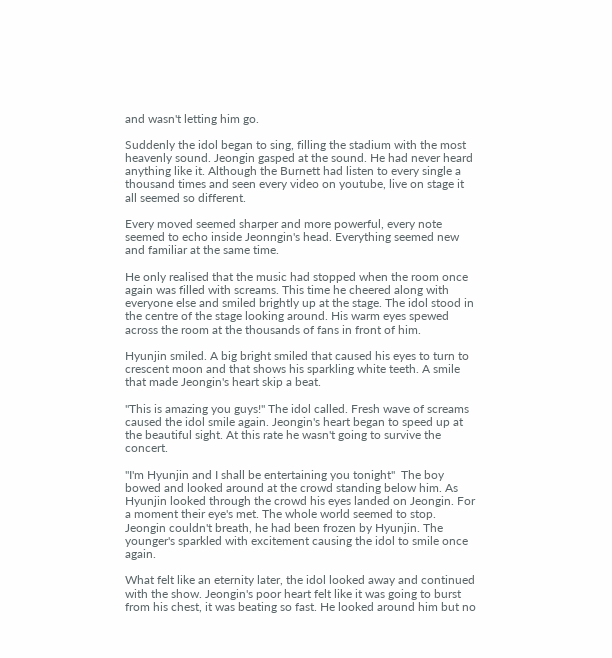and wasn't letting him go.

Suddenly the idol began to sing, filling the stadium with the most heavenly sound. Jeongin gasped at the sound. He had never heard anything like it. Although the Burnett had listen to every single a thousand times and seen every video on youtube, live on stage it all seemed so different.

Every moved seemed sharper and more powerful, every note seemed to echo inside Jeonngin's head. Everything seemed new and familiar at the same time.

He only realised that the music had stopped when the room once again was filled with screams. This time he cheered along with everyone else and smiled brightly up at the stage. The idol stood in the centre of the stage looking around. His warm eyes spewed across the room at the thousands of fans in front of him.

Hyunjin smiled. A big bright smiled that caused his eyes to turn to crescent moon and that shows his sparkling white teeth. A smile that made Jeongin's heart skip a beat.

"This is amazing you guys!" The idol called. Fresh wave of screams caused the idol smile again. Jeongin's heart began to speed up at the beautiful sight. At this rate he wasn't going to survive the concert.

"I'm Hyunjin and I shall be entertaining you tonight"  The boy bowed and looked around at the crowd standing below him. As Hyunjin looked through the crowd his eyes landed on Jeongin. For a moment their eye's met. The whole world seemed to stop. Jeongin couldn't breath, he had been frozen by Hyunjin. The younger's sparkled with excitement causing the idol to smile once again.

What felt like an eternity later, the idol looked away and continued with the show. Jeongin's poor heart felt like it was going to burst from his chest, it was beating so fast. He looked around him but no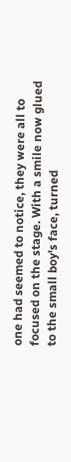one had seemed to notice, they were all to focused on the stage. With a smile now glued to the small boy's face, turned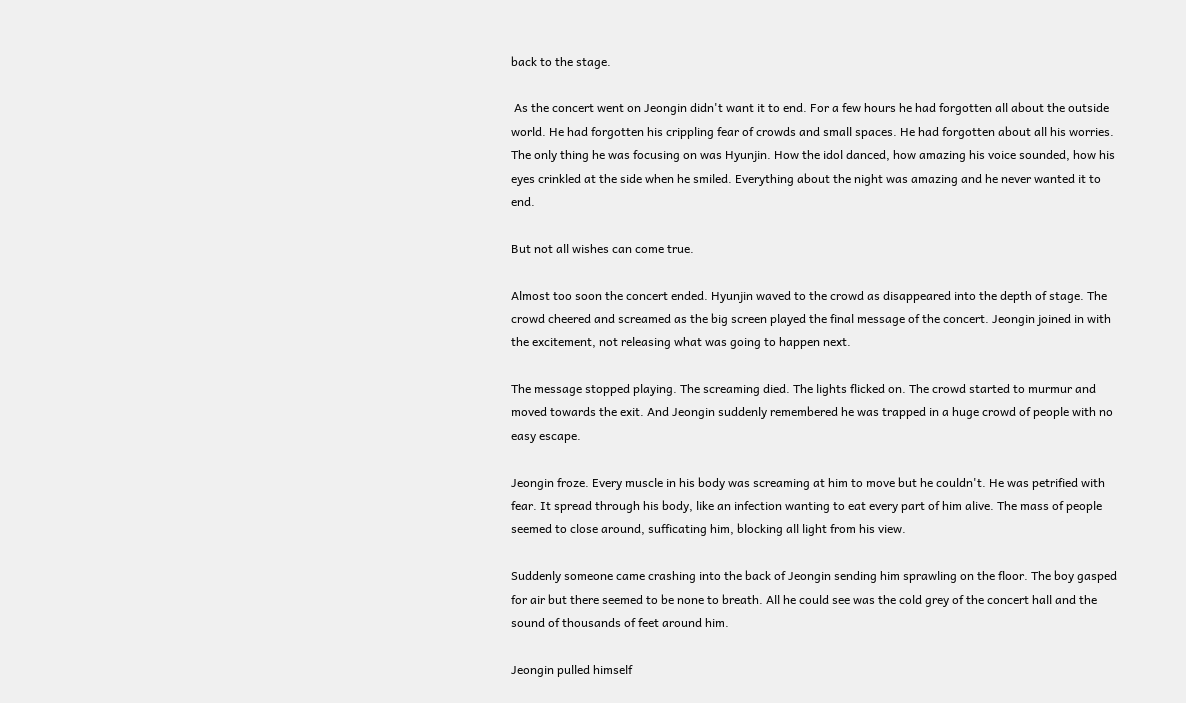back to the stage.

 As the concert went on Jeongin didn't want it to end. For a few hours he had forgotten all about the outside world. He had forgotten his crippling fear of crowds and small spaces. He had forgotten about all his worries. The only thing he was focusing on was Hyunjin. How the idol danced, how amazing his voice sounded, how his eyes crinkled at the side when he smiled. Everything about the night was amazing and he never wanted it to end.

But not all wishes can come true.

Almost too soon the concert ended. Hyunjin waved to the crowd as disappeared into the depth of stage. The crowd cheered and screamed as the big screen played the final message of the concert. Jeongin joined in with the excitement, not releasing what was going to happen next.

The message stopped playing. The screaming died. The lights flicked on. The crowd started to murmur and moved towards the exit. And Jeongin suddenly remembered he was trapped in a huge crowd of people with no easy escape.

Jeongin froze. Every muscle in his body was screaming at him to move but he couldn't. He was petrified with fear. It spread through his body, like an infection wanting to eat every part of him alive. The mass of people seemed to close around, sufficating him, blocking all light from his view.

Suddenly someone came crashing into the back of Jeongin sending him sprawling on the floor. The boy gasped for air but there seemed to be none to breath. All he could see was the cold grey of the concert hall and the sound of thousands of feet around him.

Jeongin pulled himself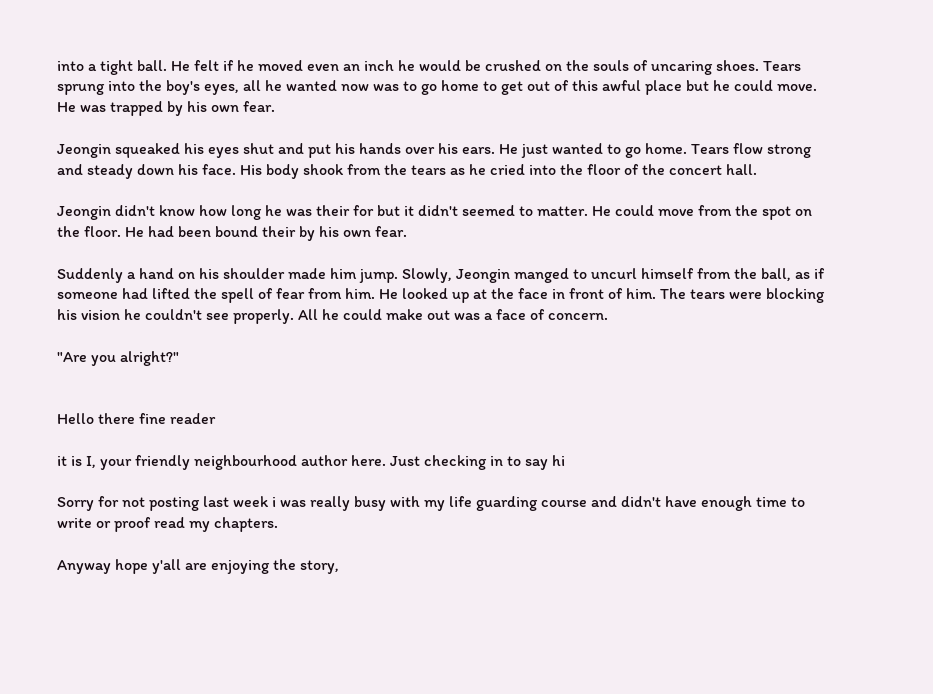into a tight ball. He felt if he moved even an inch he would be crushed on the souls of uncaring shoes. Tears sprung into the boy's eyes, all he wanted now was to go home to get out of this awful place but he could move. He was trapped by his own fear.

Jeongin squeaked his eyes shut and put his hands over his ears. He just wanted to go home. Tears flow strong and steady down his face. His body shook from the tears as he cried into the floor of the concert hall.

Jeongin didn't know how long he was their for but it didn't seemed to matter. He could move from the spot on the floor. He had been bound their by his own fear.

Suddenly a hand on his shoulder made him jump. Slowly, Jeongin manged to uncurl himself from the ball, as if someone had lifted the spell of fear from him. He looked up at the face in front of him. The tears were blocking his vision he couldn't see properly. All he could make out was a face of concern.

"Are you alright?"


Hello there fine reader

it is I, your friendly neighbourhood author here. Just checking in to say hi

Sorry for not posting last week i was really busy with my life guarding course and didn't have enough time to write or proof read my chapters.

Anyway hope y'all are enjoying the story,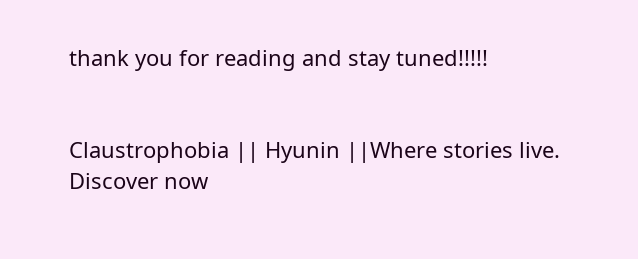thank you for reading and stay tuned!!!!!


Claustrophobia || Hyunin ||Where stories live. Discover now